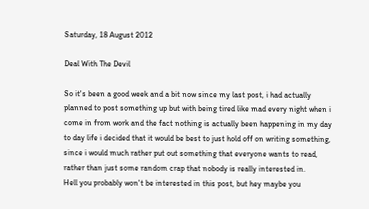Saturday, 18 August 2012

Deal With The Devil

So it's been a good week and a bit now since my last post, i had actually planned to post something up but with being tired like mad every night when i come in from work and the fact nothing is actually been happening in my day to day life i decided that it would be best to just hold off on writing something, since i would much rather put out something that everyone wants to read, rather than just some random crap that nobody is really interested in.
Hell you probably won't be interested in this post, but hey maybe you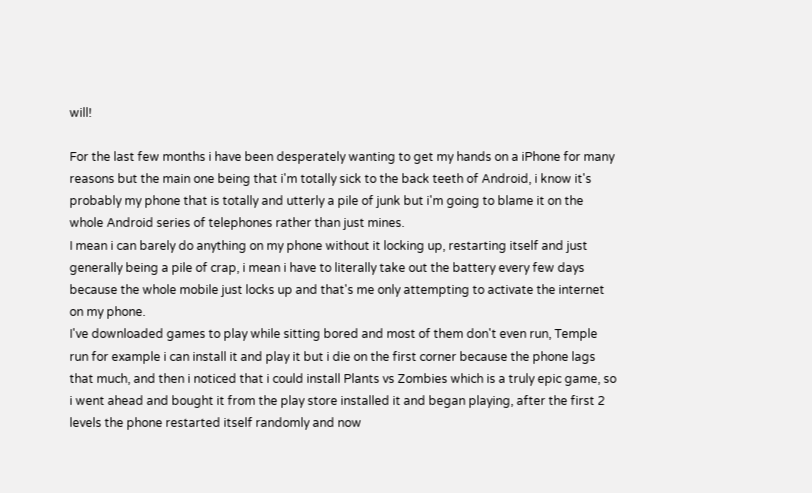will!

For the last few months i have been desperately wanting to get my hands on a iPhone for many reasons but the main one being that i'm totally sick to the back teeth of Android, i know it's probably my phone that is totally and utterly a pile of junk but i'm going to blame it on the whole Android series of telephones rather than just mines.
I mean i can barely do anything on my phone without it locking up, restarting itself and just generally being a pile of crap, i mean i have to literally take out the battery every few days because the whole mobile just locks up and that's me only attempting to activate the internet on my phone.
I've downloaded games to play while sitting bored and most of them don't even run, Temple run for example i can install it and play it but i die on the first corner because the phone lags that much, and then i noticed that i could install Plants vs Zombies which is a truly epic game, so i went ahead and bought it from the play store installed it and began playing, after the first 2 levels the phone restarted itself randomly and now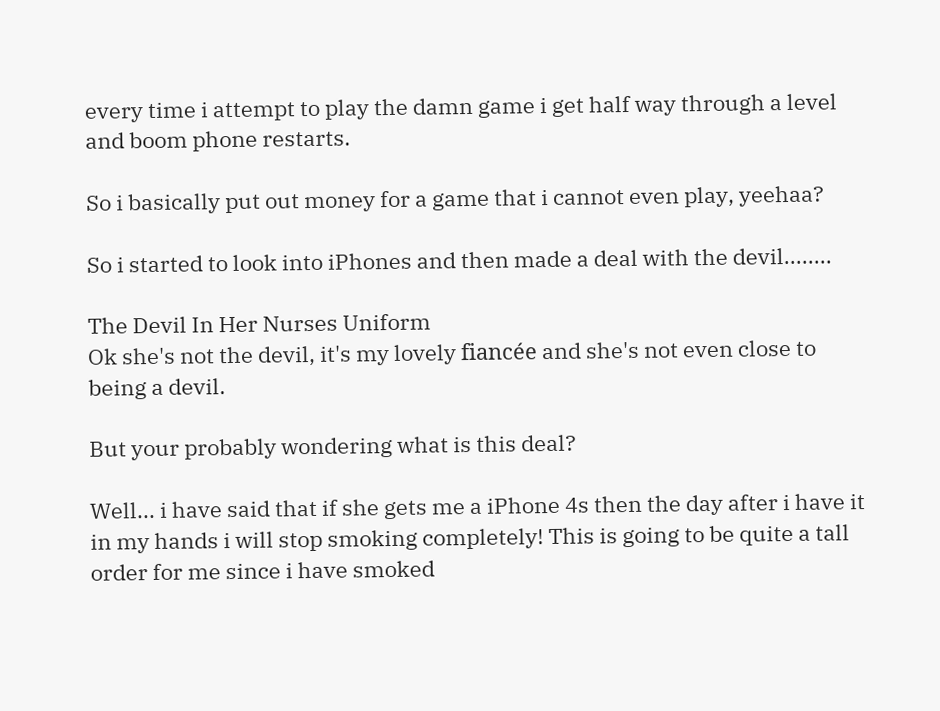every time i attempt to play the damn game i get half way through a level and boom phone restarts.

So i basically put out money for a game that i cannot even play, yeehaa?

So i started to look into iPhones and then made a deal with the devil........

The Devil In Her Nurses Uniform
Ok she's not the devil, it's my lovely fiancée and she's not even close to being a devil.

But your probably wondering what is this deal?

Well... i have said that if she gets me a iPhone 4s then the day after i have it in my hands i will stop smoking completely! This is going to be quite a tall order for me since i have smoked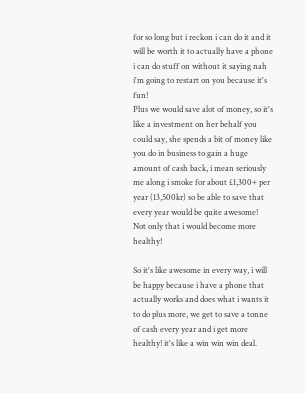for so long but i reckon i can do it and it will be worth it to actually have a phone i can do stuff on without it saying nah i'm going to restart on you because it's fun!
Plus we would save alot of money, so it's like a investment on her behalf you could say, she spends a bit of money like you do in business to gain a huge amount of cash back, i mean seriously me along i smoke for about £1,300+ per year (13,500kr) so be able to save that every year would be quite awesome!
Not only that i would become more healthy!

So it's like awesome in every way, i will be happy because i have a phone that actually works and does what i wants it to do plus more, we get to save a tonne of cash every year and i get more healthy! it's like a win win win deal.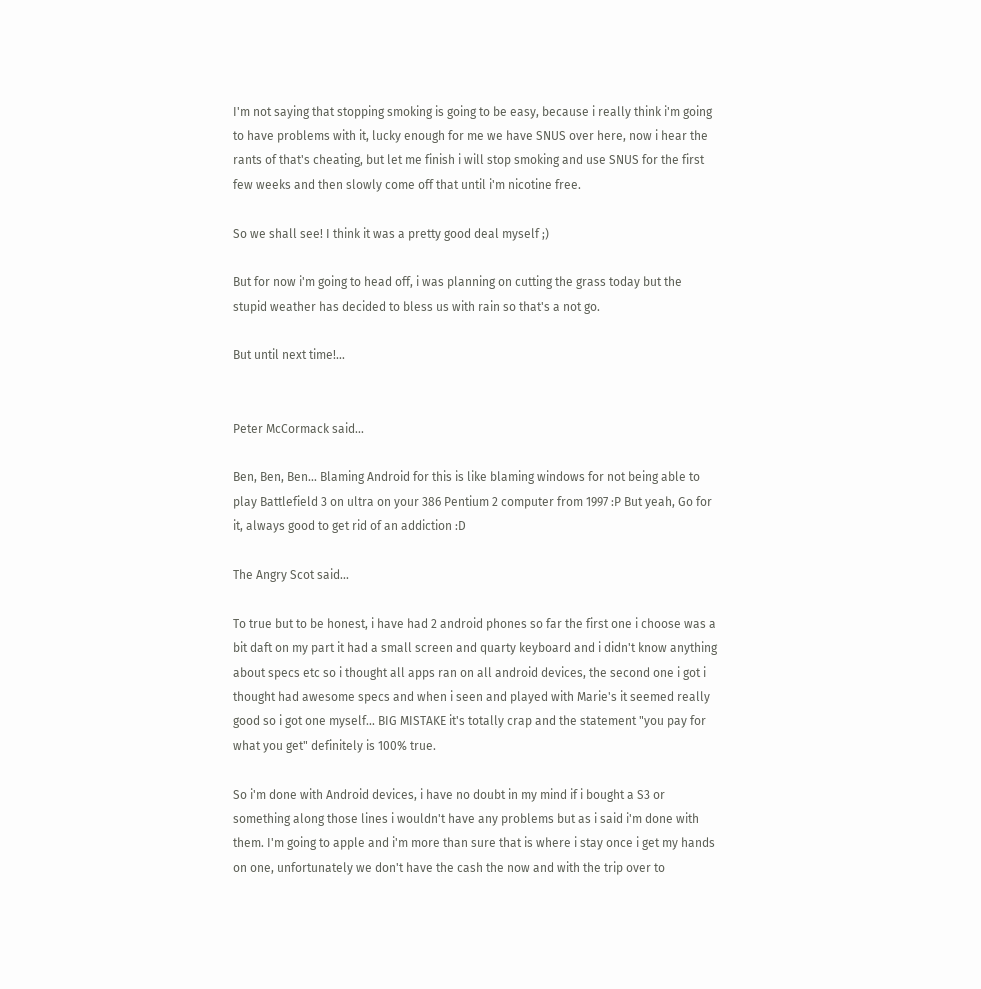I'm not saying that stopping smoking is going to be easy, because i really think i'm going to have problems with it, lucky enough for me we have SNUS over here, now i hear the rants of that's cheating, but let me finish i will stop smoking and use SNUS for the first few weeks and then slowly come off that until i'm nicotine free.

So we shall see! I think it was a pretty good deal myself ;)

But for now i'm going to head off, i was planning on cutting the grass today but the stupid weather has decided to bless us with rain so that's a not go.

But until next time!...


Peter McCormack said...

Ben, Ben, Ben... Blaming Android for this is like blaming windows for not being able to play Battlefield 3 on ultra on your 386 Pentium 2 computer from 1997 :P But yeah, Go for it, always good to get rid of an addiction :D

The Angry Scot said...

To true but to be honest, i have had 2 android phones so far the first one i choose was a bit daft on my part it had a small screen and quarty keyboard and i didn't know anything about specs etc so i thought all apps ran on all android devices, the second one i got i thought had awesome specs and when i seen and played with Marie's it seemed really good so i got one myself... BIG MISTAKE it's totally crap and the statement "you pay for what you get" definitely is 100% true.

So i'm done with Android devices, i have no doubt in my mind if i bought a S3 or something along those lines i wouldn't have any problems but as i said i'm done with them. I'm going to apple and i'm more than sure that is where i stay once i get my hands on one, unfortunately we don't have the cash the now and with the trip over to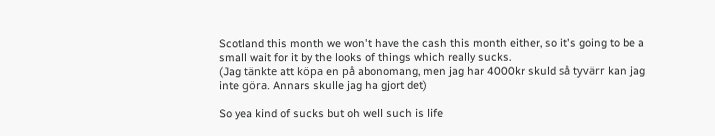Scotland this month we won't have the cash this month either, so it's going to be a small wait for it by the looks of things which really sucks.
(Jag tänkte att köpa en på abonomang, men jag har 4000kr skuld så tyvärr kan jag inte göra. Annars skulle jag ha gjort det)

So yea kind of sucks but oh well such is life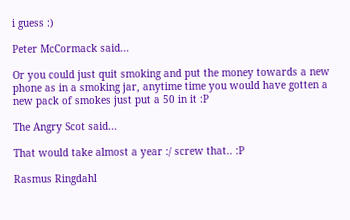i guess :)

Peter McCormack said...

Or you could just quit smoking and put the money towards a new phone as in a smoking jar, anytime time you would have gotten a new pack of smokes just put a 50 in it :P

The Angry Scot said...

That would take almost a year :/ screw that.. :P

Rasmus Ringdahl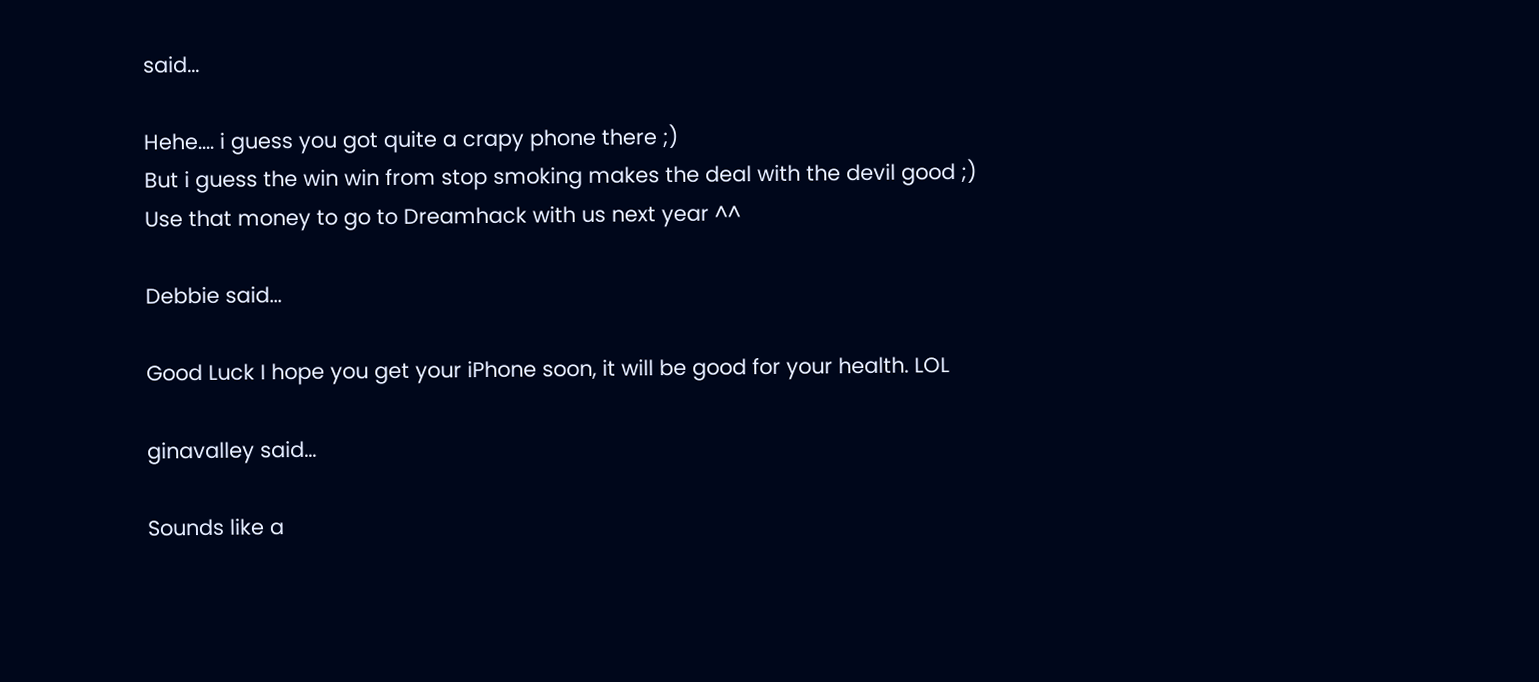said...

Hehe.... i guess you got quite a crapy phone there ;)
But i guess the win win from stop smoking makes the deal with the devil good ;)
Use that money to go to Dreamhack with us next year ^^

Debbie said...

Good Luck I hope you get your iPhone soon, it will be good for your health. LOL

ginavalley said...

Sounds like a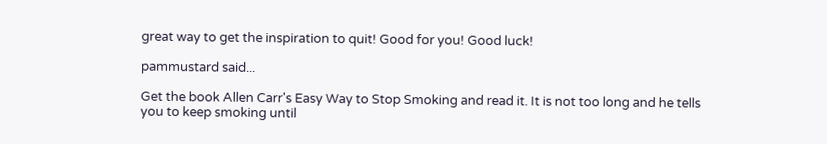great way to get the inspiration to quit! Good for you! Good luck!

pammustard said...

Get the book Allen Carr's Easy Way to Stop Smoking and read it. It is not too long and he tells you to keep smoking until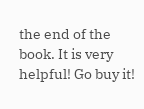the end of the book. It is very helpful! Go buy it!